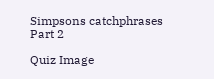Simpsons catchphrases Part 2

Quiz Image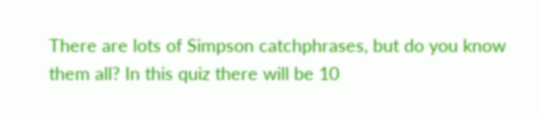There are lots of Simpson catchphrases, but do you know them all? In this quiz there will be 10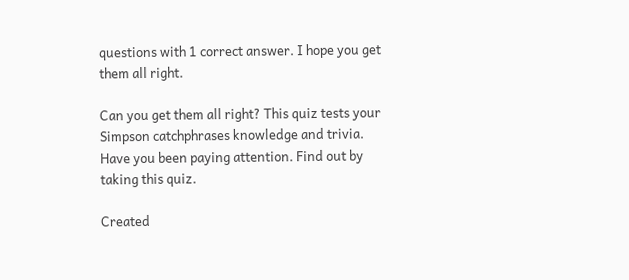questions with 1 correct answer. I hope you get them all right.

Can you get them all right? This quiz tests your Simpson catchphrases knowledge and trivia. Have you been paying attention. Find out by taking this quiz.

Created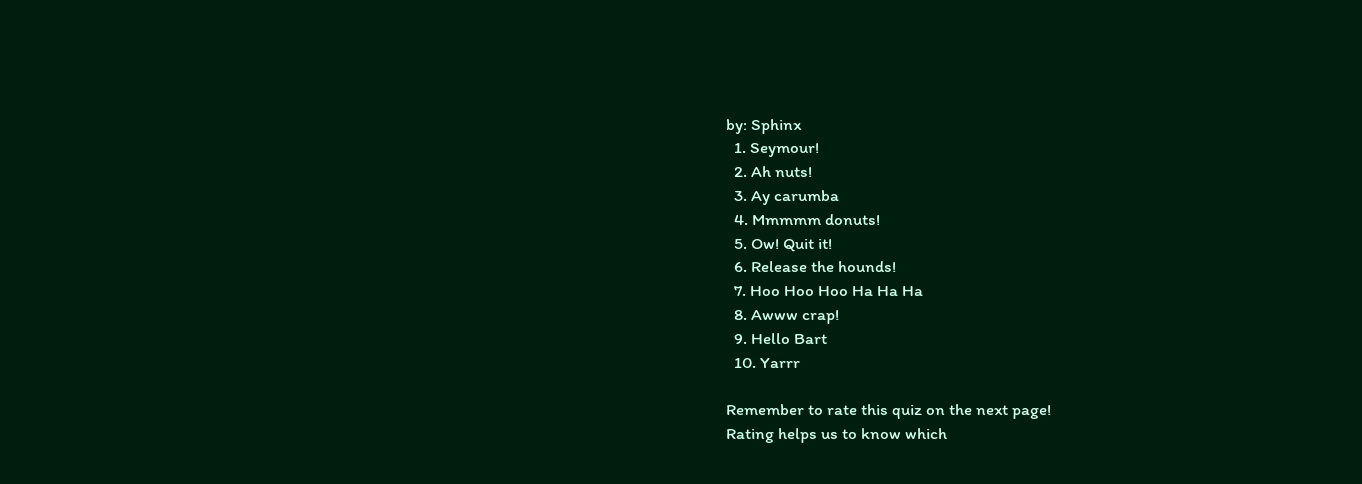by: Sphinx
  1. Seymour!
  2. Ah nuts!
  3. Ay carumba
  4. Mmmmm donuts!
  5. Ow! Quit it!
  6. Release the hounds!
  7. Hoo Hoo Hoo Ha Ha Ha
  8. Awww crap!
  9. Hello Bart
  10. Yarrr

Remember to rate this quiz on the next page!
Rating helps us to know which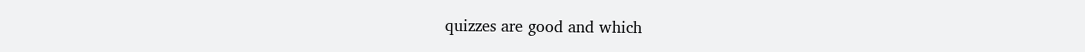quizzes are good and which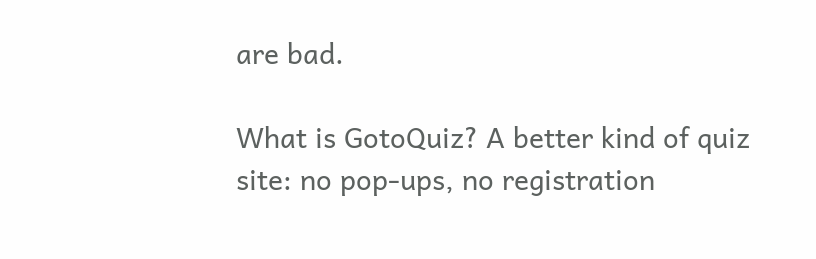are bad.

What is GotoQuiz? A better kind of quiz site: no pop-ups, no registration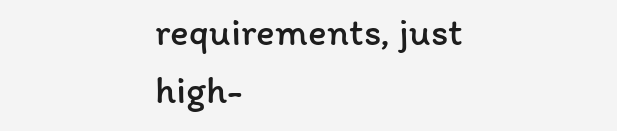requirements, just high-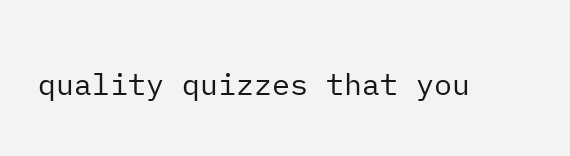quality quizzes that you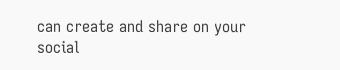can create and share on your social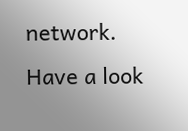network. Have a look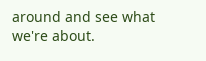around and see what we're about.